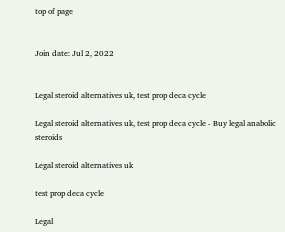top of page


Join date: Jul 2, 2022


Legal steroid alternatives uk, test prop deca cycle

Legal steroid alternatives uk, test prop deca cycle - Buy legal anabolic steroids

Legal steroid alternatives uk

test prop deca cycle

Legal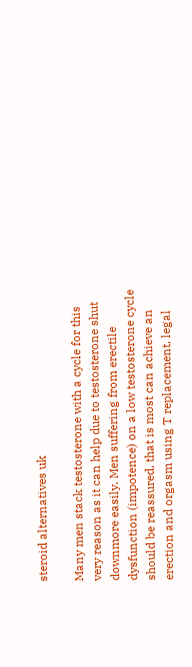steroid alternatives uk

Many men stack testosterone with a cycle for this very reason as it can help due to testosterone shut downmore easily. Men suffering from erectile dysfunction (impotence) on a low testosterone cycle should be reassured, that is most can achieve an erection and orgasm using T replacement, legal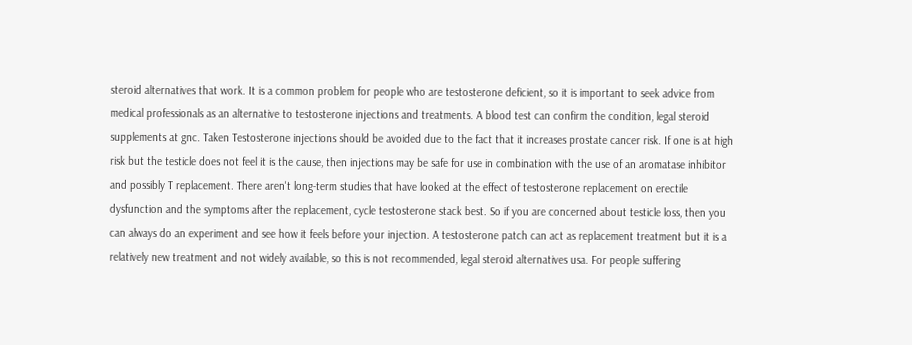steroid alternatives that work. It is a common problem for people who are testosterone deficient, so it is important to seek advice from medical professionals as an alternative to testosterone injections and treatments. A blood test can confirm the condition, legal steroid supplements at gnc. Taken Testosterone injections should be avoided due to the fact that it increases prostate cancer risk. If one is at high risk but the testicle does not feel it is the cause, then injections may be safe for use in combination with the use of an aromatase inhibitor and possibly T replacement. There aren't long-term studies that have looked at the effect of testosterone replacement on erectile dysfunction and the symptoms after the replacement, cycle testosterone stack best. So if you are concerned about testicle loss, then you can always do an experiment and see how it feels before your injection. A testosterone patch can act as replacement treatment but it is a relatively new treatment and not widely available, so this is not recommended, legal steroid alternatives usa. For people suffering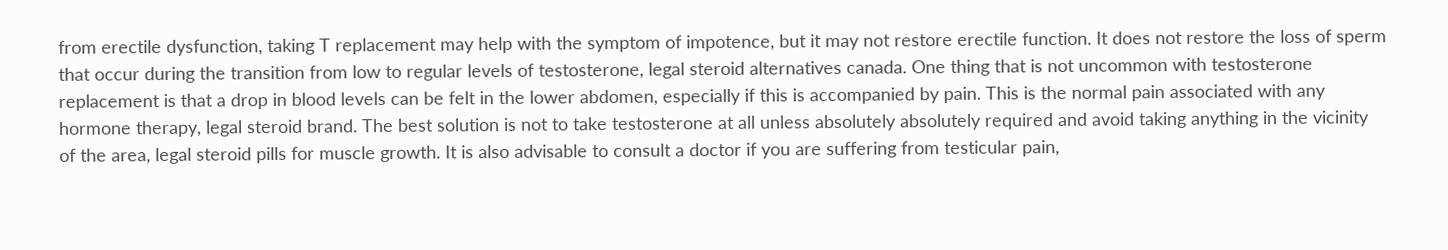from erectile dysfunction, taking T replacement may help with the symptom of impotence, but it may not restore erectile function. It does not restore the loss of sperm that occur during the transition from low to regular levels of testosterone, legal steroid alternatives canada. One thing that is not uncommon with testosterone replacement is that a drop in blood levels can be felt in the lower abdomen, especially if this is accompanied by pain. This is the normal pain associated with any hormone therapy, legal steroid brand. The best solution is not to take testosterone at all unless absolutely absolutely required and avoid taking anything in the vicinity of the area, legal steroid pills for muscle growth. It is also advisable to consult a doctor if you are suffering from testicular pain,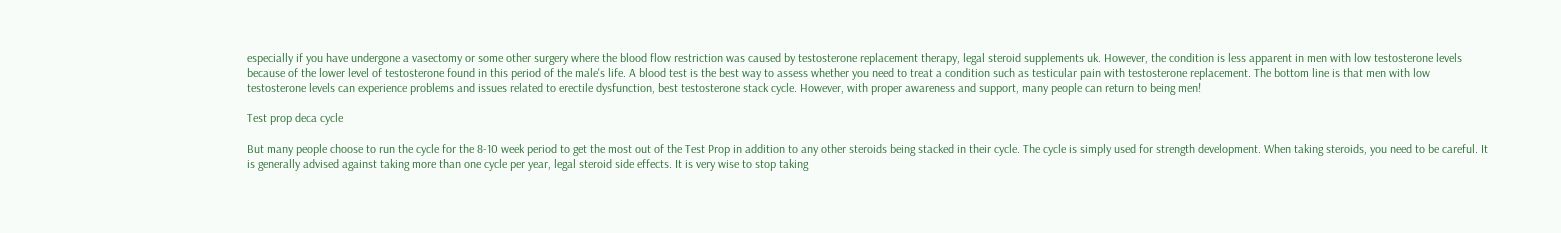especially if you have undergone a vasectomy or some other surgery where the blood flow restriction was caused by testosterone replacement therapy, legal steroid supplements uk. However, the condition is less apparent in men with low testosterone levels because of the lower level of testosterone found in this period of the male's life. A blood test is the best way to assess whether you need to treat a condition such as testicular pain with testosterone replacement. The bottom line is that men with low testosterone levels can experience problems and issues related to erectile dysfunction, best testosterone stack cycle. However, with proper awareness and support, many people can return to being men!

Test prop deca cycle

But many people choose to run the cycle for the 8-10 week period to get the most out of the Test Prop in addition to any other steroids being stacked in their cycle. The cycle is simply used for strength development. When taking steroids, you need to be careful. It is generally advised against taking more than one cycle per year, legal steroid side effects. It is very wise to stop taking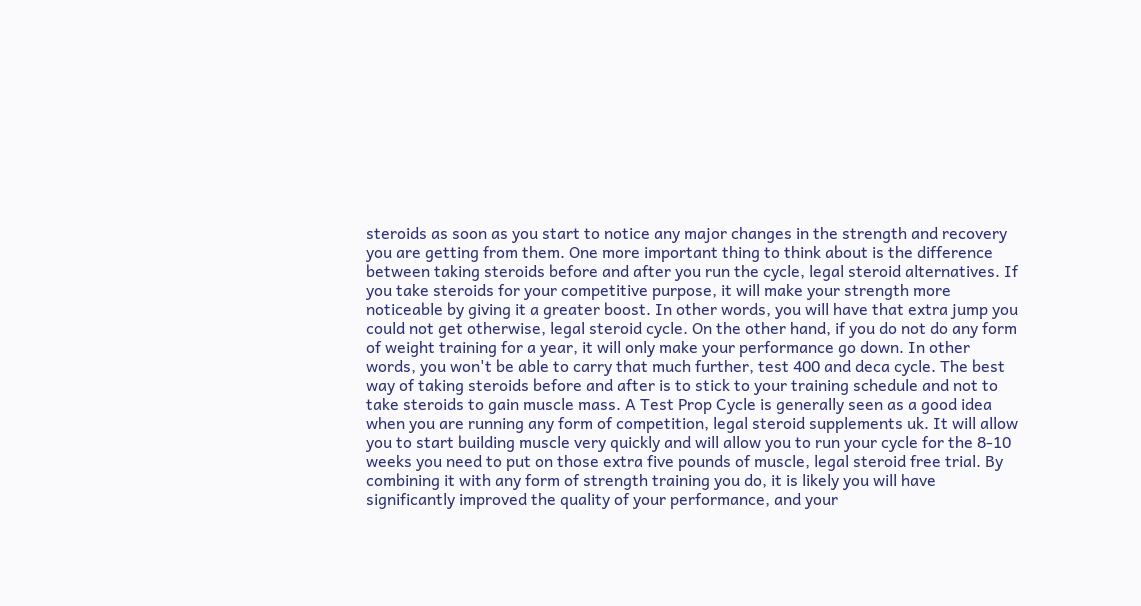steroids as soon as you start to notice any major changes in the strength and recovery you are getting from them. One more important thing to think about is the difference between taking steroids before and after you run the cycle, legal steroid alternatives. If you take steroids for your competitive purpose, it will make your strength more noticeable by giving it a greater boost. In other words, you will have that extra jump you could not get otherwise, legal steroid cycle. On the other hand, if you do not do any form of weight training for a year, it will only make your performance go down. In other words, you won't be able to carry that much further, test 400 and deca cycle. The best way of taking steroids before and after is to stick to your training schedule and not to take steroids to gain muscle mass. A Test Prop Cycle is generally seen as a good idea when you are running any form of competition, legal steroid supplements uk. It will allow you to start building muscle very quickly and will allow you to run your cycle for the 8-10 weeks you need to put on those extra five pounds of muscle, legal steroid free trial. By combining it with any form of strength training you do, it is likely you will have significantly improved the quality of your performance, and your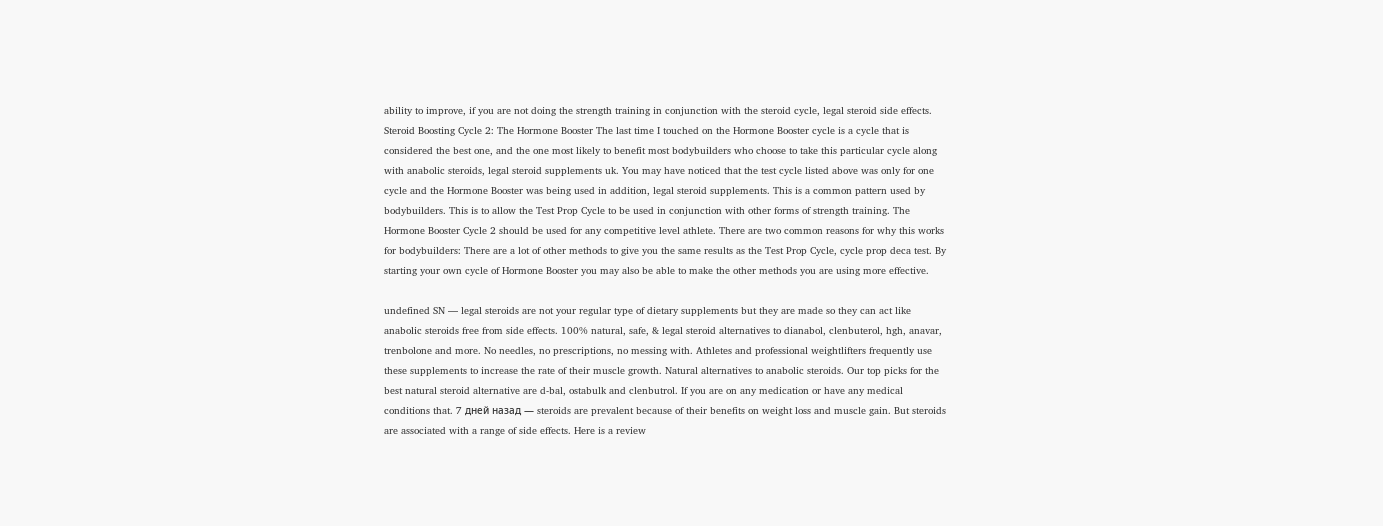ability to improve, if you are not doing the strength training in conjunction with the steroid cycle, legal steroid side effects. Steroid Boosting Cycle 2: The Hormone Booster The last time I touched on the Hormone Booster cycle is a cycle that is considered the best one, and the one most likely to benefit most bodybuilders who choose to take this particular cycle along with anabolic steroids, legal steroid supplements uk. You may have noticed that the test cycle listed above was only for one cycle and the Hormone Booster was being used in addition, legal steroid supplements. This is a common pattern used by bodybuilders. This is to allow the Test Prop Cycle to be used in conjunction with other forms of strength training. The Hormone Booster Cycle 2 should be used for any competitive level athlete. There are two common reasons for why this works for bodybuilders: There are a lot of other methods to give you the same results as the Test Prop Cycle, cycle prop deca test. By starting your own cycle of Hormone Booster you may also be able to make the other methods you are using more effective.

undefined SN — legal steroids are not your regular type of dietary supplements but they are made so they can act like anabolic steroids free from side effects. 100% natural, safe, & legal steroid alternatives to dianabol, clenbuterol, hgh, anavar, trenbolone and more. No needles, no prescriptions, no messing with. Athletes and professional weightlifters frequently use these supplements to increase the rate of their muscle growth. Natural alternatives to anabolic steroids. Our top picks for the best natural steroid alternative are d-bal, ostabulk and clenbutrol. If you are on any medication or have any medical conditions that. 7 дней назад — steroids are prevalent because of their benefits on weight loss and muscle gain. But steroids are associated with a range of side effects. Here is a review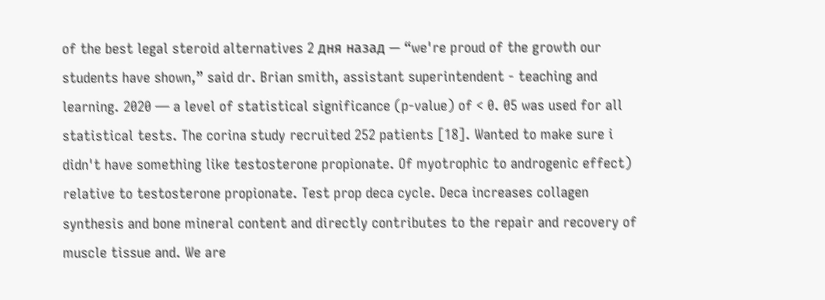of the best legal steroid alternatives 2 дня назад — “we're proud of the growth our students have shown,” said dr. Brian smith, assistant superintendent - teaching and learning. 2020 — a level of statistical significance (p-value) of < 0. 05 was used for all statistical tests. The corina study recruited 252 patients [18]. Wanted to make sure i didn't have something like testosterone propionate. Of myotrophic to androgenic effect) relative to testosterone propionate. Test prop deca cycle. Deca increases collagen synthesis and bone mineral content and directly contributes to the repair and recovery of muscle tissue and. We are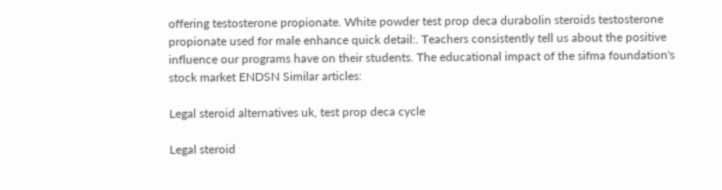offering testosterone propionate. White powder test prop deca durabolin steroids testosterone propionate used for male enhance quick detail:. Teachers consistently tell us about the positive influence our programs have on their students. The educational impact of the sifma foundation's stock market ENDSN Similar articles:

Legal steroid alternatives uk, test prop deca cycle

Legal steroid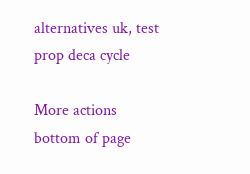alternatives uk, test prop deca cycle

More actions
bottom of page